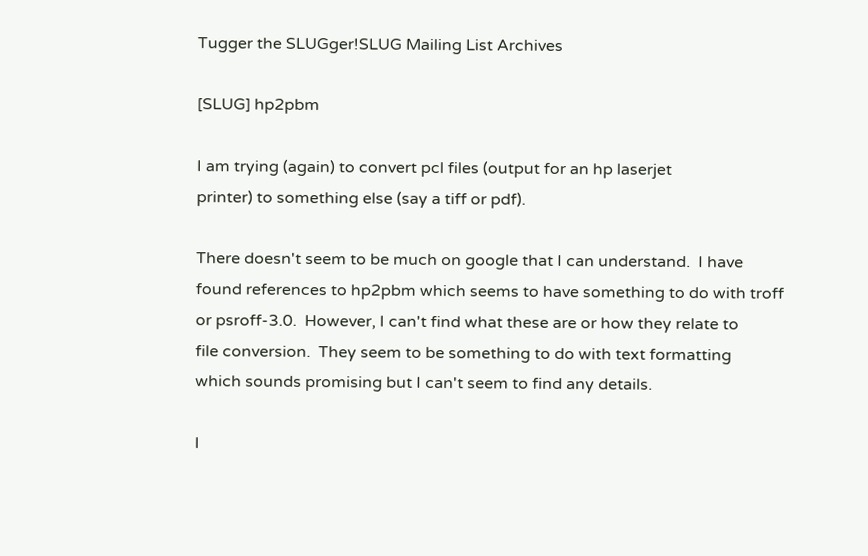Tugger the SLUGger!SLUG Mailing List Archives

[SLUG] hp2pbm

I am trying (again) to convert pcl files (output for an hp laserjet
printer) to something else (say a tiff or pdf).

There doesn't seem to be much on google that I can understand.  I have
found references to hp2pbm which seems to have something to do with troff
or psroff-3.0.  However, I can't find what these are or how they relate to
file conversion.  They seem to be something to do with text formatting
which sounds promising but I can't seem to find any details.

I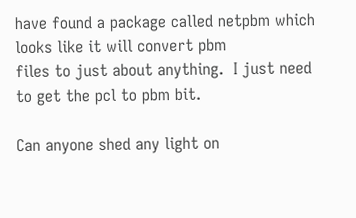have found a package called netpbm which looks like it will convert pbm
files to just about anything.  I just need to get the pcl to pbm bit.

Can anyone shed any light on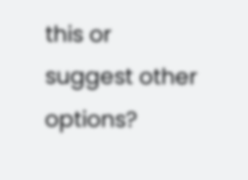this or suggest other options?